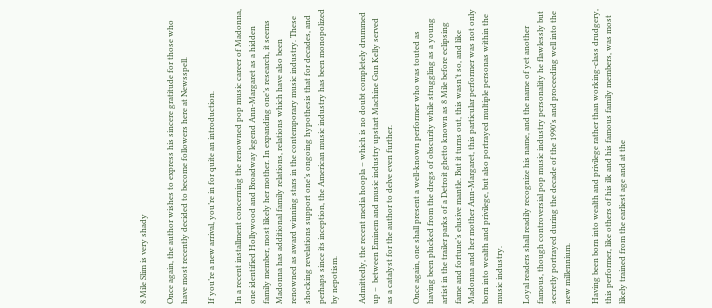8 Mile Slim is very shady

Once again, the author wishes to express his sincere gratitude for those who have most recently decided to become followers here at Newsspell.

If you’re a new arrival, you’re in for quite an introduction.

In a recent installment concerning the renowned pop music career of Madonna, one identified Hollywood and Broadway legend Ann-Margaret as a hidden family member, most likely her mother. In expanding one’s research, it seems Madonna has additional family relations, relations which have also been renowned as award winning stars in the contemporary music industry. These shocking revelations support one’s ongoing hypothesis that for decades, and perhaps since its inception, the American music industry has been monopolized by nepotism.

Admittedly, the recent media hoopla – which is no doubt completely drummed up –  between Eminem and music industry upstart Machine Gun Kelly served as a catalyst for the author to delve even further.

Once again, one shall present a well-known performer who was touted as having been plucked from the dregs of obscurity while struggling as a young artist in the trailer parks of a Detroit ghetto known as 8 Mile before eclipsing fame and fortune’s elusive mantle. But it turns out, this wasn’t so, and like Madonna and her mother Ann-Margaret, this particular performer was not only born into wealth and privilege, but also portrayed multiple personas within the music industry.

Loyal readers shall readily recognize his name, and the name of yet another famous, though controversial pop music industry personality he flawlessly but secretly portrayed during the decade of the 1990’s and proceeding well into the new millennium.

Having been born into wealth and privilege rather than working-class drudgery, this performer, like others of his ilk and his famous family members, was most likely trained from the earliest age and at the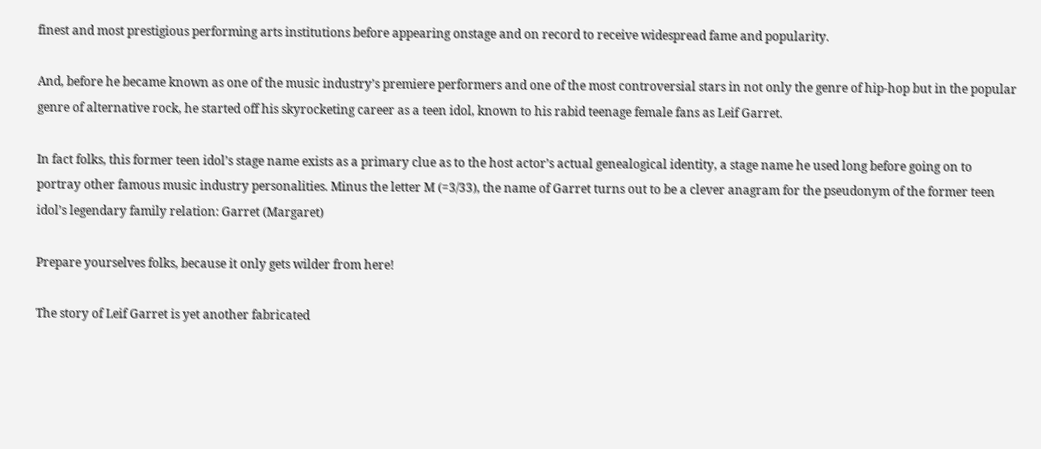finest and most prestigious performing arts institutions before appearing onstage and on record to receive widespread fame and popularity.

And, before he became known as one of the music industry’s premiere performers and one of the most controversial stars in not only the genre of hip-hop but in the popular genre of alternative rock, he started off his skyrocketing career as a teen idol, known to his rabid teenage female fans as Leif Garret.

In fact folks, this former teen idol’s stage name exists as a primary clue as to the host actor’s actual genealogical identity, a stage name he used long before going on to portray other famous music industry personalities. Minus the letter M (=3/33), the name of Garret turns out to be a clever anagram for the pseudonym of the former teen idol’s legendary family relation: Garret (Margaret)

Prepare yourselves folks, because it only gets wilder from here!

The story of Leif Garret is yet another fabricated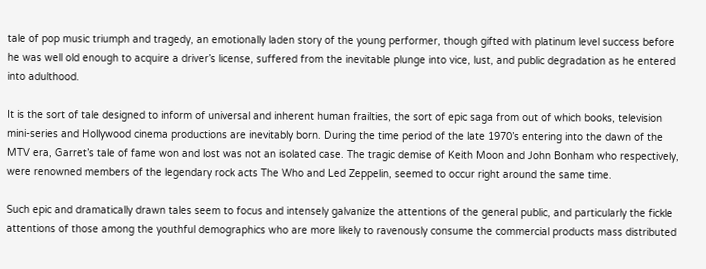tale of pop music triumph and tragedy, an emotionally laden story of the young performer, though gifted with platinum level success before he was well old enough to acquire a driver’s license, suffered from the inevitable plunge into vice, lust, and public degradation as he entered into adulthood.

It is the sort of tale designed to inform of universal and inherent human frailties, the sort of epic saga from out of which books, television mini-series and Hollywood cinema productions are inevitably born. During the time period of the late 1970’s entering into the dawn of the MTV era, Garret’s tale of fame won and lost was not an isolated case. The tragic demise of Keith Moon and John Bonham who respectively, were renowned members of the legendary rock acts The Who and Led Zeppelin, seemed to occur right around the same time.

Such epic and dramatically drawn tales seem to focus and intensely galvanize the attentions of the general public, and particularly the fickle attentions of those among the youthful demographics who are more likely to ravenously consume the commercial products mass distributed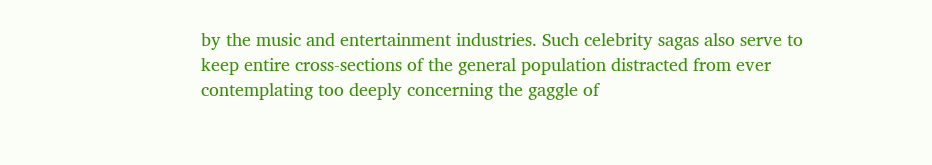by the music and entertainment industries. Such celebrity sagas also serve to keep entire cross-sections of the general population distracted from ever contemplating too deeply concerning the gaggle of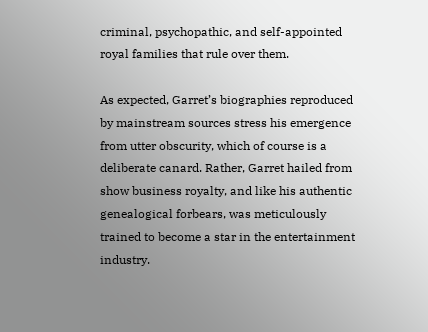criminal, psychopathic, and self-appointed royal families that rule over them.

As expected, Garret’s biographies reproduced by mainstream sources stress his emergence from utter obscurity, which of course is a deliberate canard. Rather, Garret hailed from show business royalty, and like his authentic genealogical forbears, was meticulously trained to become a star in the entertainment industry.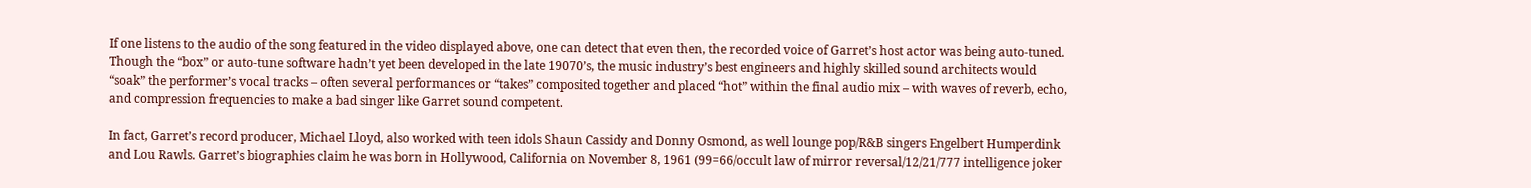If one listens to the audio of the song featured in the video displayed above, one can detect that even then, the recorded voice of Garret’s host actor was being auto-tuned. Though the “box” or auto-tune software hadn’t yet been developed in the late 19070’s, the music industry’s best engineers and highly skilled sound architects would “soak” the performer’s vocal tracks – often several performances or “takes” composited together and placed “hot” within the final audio mix – with waves of reverb, echo, and compression frequencies to make a bad singer like Garret sound competent.

In fact, Garret’s record producer, Michael Lloyd, also worked with teen idols Shaun Cassidy and Donny Osmond, as well lounge pop/R&B singers Engelbert Humperdink and Lou Rawls. Garret’s biographies claim he was born in Hollywood, California on November 8, 1961 (99=66/occult law of mirror reversal/12/21/777 intelligence joker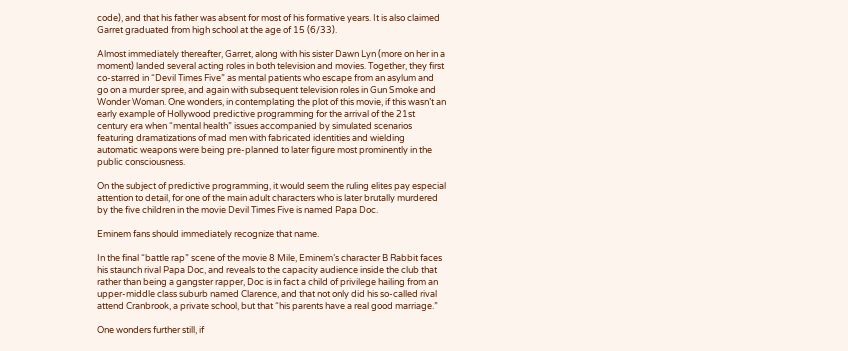code), and that his father was absent for most of his formative years. It is also claimed Garret graduated from high school at the age of 15 (6/33).

Almost immediately thereafter, Garret, along with his sister Dawn Lyn (more on her in a moment) landed several acting roles in both television and movies. Together, they first co-starred in “Devil Times Five” as mental patients who escape from an asylum and go on a murder spree, and again with subsequent television roles in Gun Smoke and Wonder Woman. One wonders, in contemplating the plot of this movie, if this wasn’t an early example of Hollywood predictive programming for the arrival of the 21st century era when “mental health” issues accompanied by simulated scenarios featuring dramatizations of mad men with fabricated identities and wielding automatic weapons were being pre-planned to later figure most prominently in the public consciousness.

On the subject of predictive programming, it would seem the ruling elites pay especial attention to detail, for one of the main adult characters who is later brutally murdered by the five children in the movie Devil Times Five is named Papa Doc.

Eminem fans should immediately recognize that name.

In the final “battle rap” scene of the movie 8 Mile, Eminem’s character B Rabbit faces his staunch rival Papa Doc, and reveals to the capacity audience inside the club that rather than being a gangster rapper, Doc is in fact a child of privilege hailing from an upper-middle class suburb named Clarence, and that not only did his so-called rival attend Cranbrook, a private school, but that “his parents have a real good marriage.”

One wonders further still, if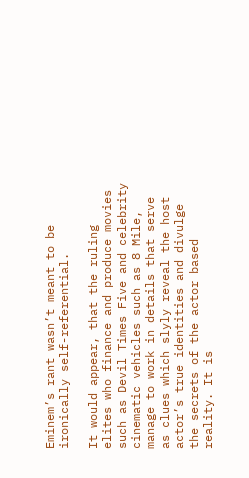Eminem’s rant wasn’t meant to be ironically self-referential.

It would appear, that the ruling elites who finance and produce movies such as Devil Times Five and celebrity cinematic vehicles such as 8 Mile, manage to work in details that serve as clues which slyly reveal the host actor’s true identities and divulge the secrets of the actor based reality. It is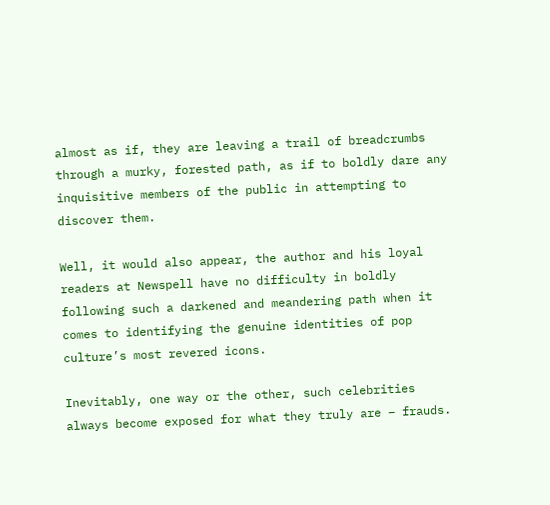almost as if, they are leaving a trail of breadcrumbs through a murky, forested path, as if to boldly dare any inquisitive members of the public in attempting to discover them.

Well, it would also appear, the author and his loyal readers at Newspell have no difficulty in boldly following such a darkened and meandering path when it comes to identifying the genuine identities of pop culture’s most revered icons.

Inevitably, one way or the other, such celebrities always become exposed for what they truly are – frauds.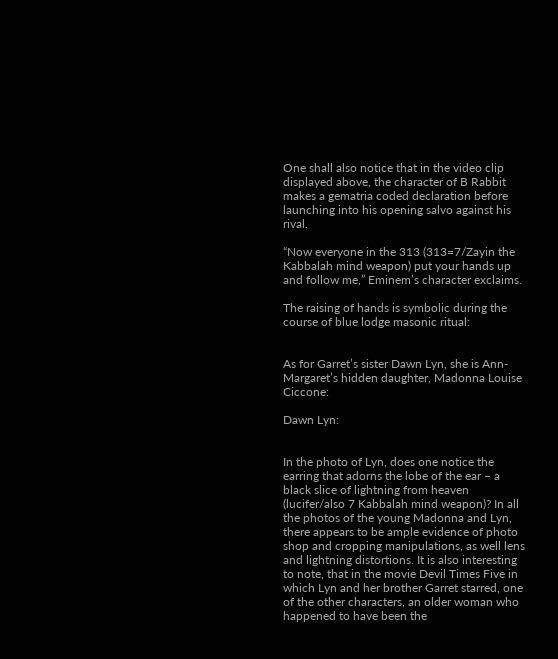One shall also notice that in the video clip displayed above, the character of B Rabbit makes a gematria coded declaration before launching into his opening salvo against his rival.

“Now everyone in the 313 (313=7/Zayin the Kabbalah mind weapon) put your hands up and follow me,” Eminem’s character exclaims.

The raising of hands is symbolic during the course of blue lodge masonic ritual:


As for Garret’s sister Dawn Lyn, she is Ann-Margaret’s hidden daughter, Madonna Louise Ciccone:

Dawn Lyn:


In the photo of Lyn, does one notice the earring that adorns the lobe of the ear – a black slice of lightning from heaven (lucifer/also 7 Kabbalah mind weapon)? In all the photos of the young Madonna and Lyn, there appears to be ample evidence of photo shop and cropping manipulations, as well lens and lightning distortions. It is also interesting to note, that in the movie Devil Times Five in which Lyn and her brother Garret starred, one of the other characters, an older woman who happened to have been the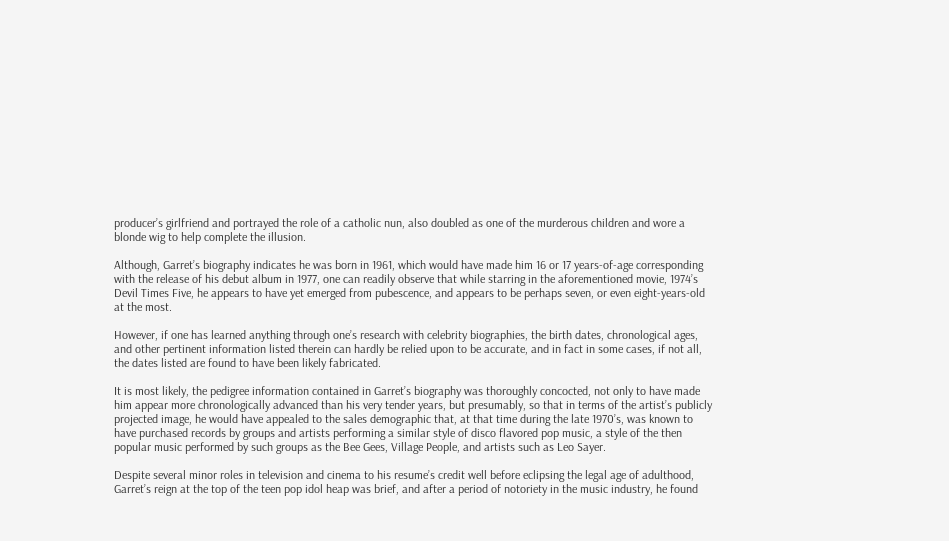producer’s girlfriend and portrayed the role of a catholic nun, also doubled as one of the murderous children and wore a blonde wig to help complete the illusion.

Although, Garret’s biography indicates he was born in 1961, which would have made him 16 or 17 years-of-age corresponding with the release of his debut album in 1977, one can readily observe that while starring in the aforementioned movie, 1974’s Devil Times Five, he appears to have yet emerged from pubescence, and appears to be perhaps seven, or even eight-years-old at the most.

However, if one has learned anything through one’s research with celebrity biographies, the birth dates, chronological ages, and other pertinent information listed therein can hardly be relied upon to be accurate, and in fact in some cases, if not all, the dates listed are found to have been likely fabricated.

It is most likely, the pedigree information contained in Garret’s biography was thoroughly concocted, not only to have made him appear more chronologically advanced than his very tender years, but presumably, so that in terms of the artist’s publicly projected image, he would have appealed to the sales demographic that, at that time during the late 1970’s, was known to have purchased records by groups and artists performing a similar style of disco flavored pop music, a style of the then popular music performed by such groups as the Bee Gees, Village People, and artists such as Leo Sayer.

Despite several minor roles in television and cinema to his resume’s credit well before eclipsing the legal age of adulthood, Garret’s reign at the top of the teen pop idol heap was brief, and after a period of notoriety in the music industry, he found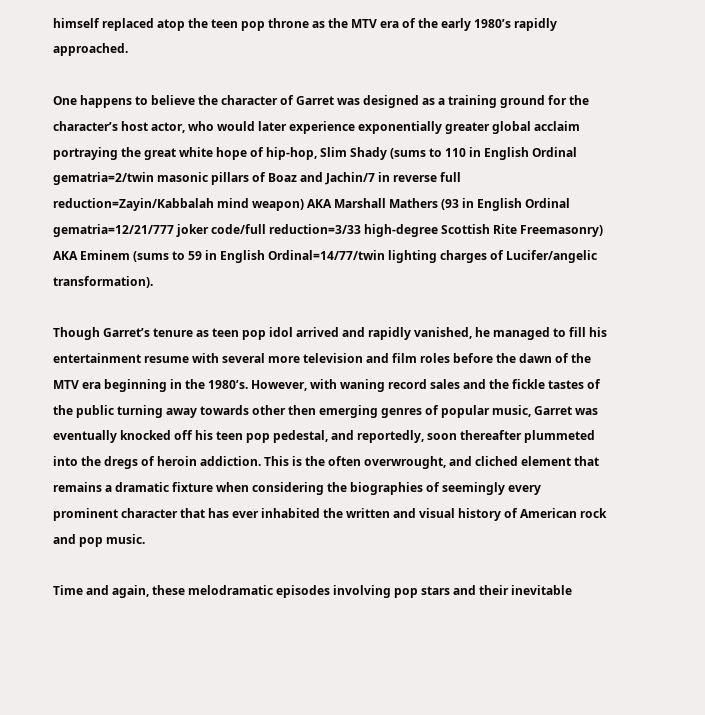himself replaced atop the teen pop throne as the MTV era of the early 1980’s rapidly approached.

One happens to believe the character of Garret was designed as a training ground for the character’s host actor, who would later experience exponentially greater global acclaim portraying the great white hope of hip-hop, Slim Shady (sums to 110 in English Ordinal gematria=2/twin masonic pillars of Boaz and Jachin/7 in reverse full reduction=Zayin/Kabbalah mind weapon) AKA Marshall Mathers (93 in English Ordinal gematria=12/21/777 joker code/full reduction=3/33 high-degree Scottish Rite Freemasonry) AKA Eminem (sums to 59 in English Ordinal=14/77/twin lighting charges of Lucifer/angelic transformation).

Though Garret’s tenure as teen pop idol arrived and rapidly vanished, he managed to fill his entertainment resume with several more television and film roles before the dawn of the MTV era beginning in the 1980’s. However, with waning record sales and the fickle tastes of the public turning away towards other then emerging genres of popular music, Garret was eventually knocked off his teen pop pedestal, and reportedly, soon thereafter plummeted into the dregs of heroin addiction. This is the often overwrought, and cliched element that remains a dramatic fixture when considering the biographies of seemingly every prominent character that has ever inhabited the written and visual history of American rock and pop music.

Time and again, these melodramatic episodes involving pop stars and their inevitable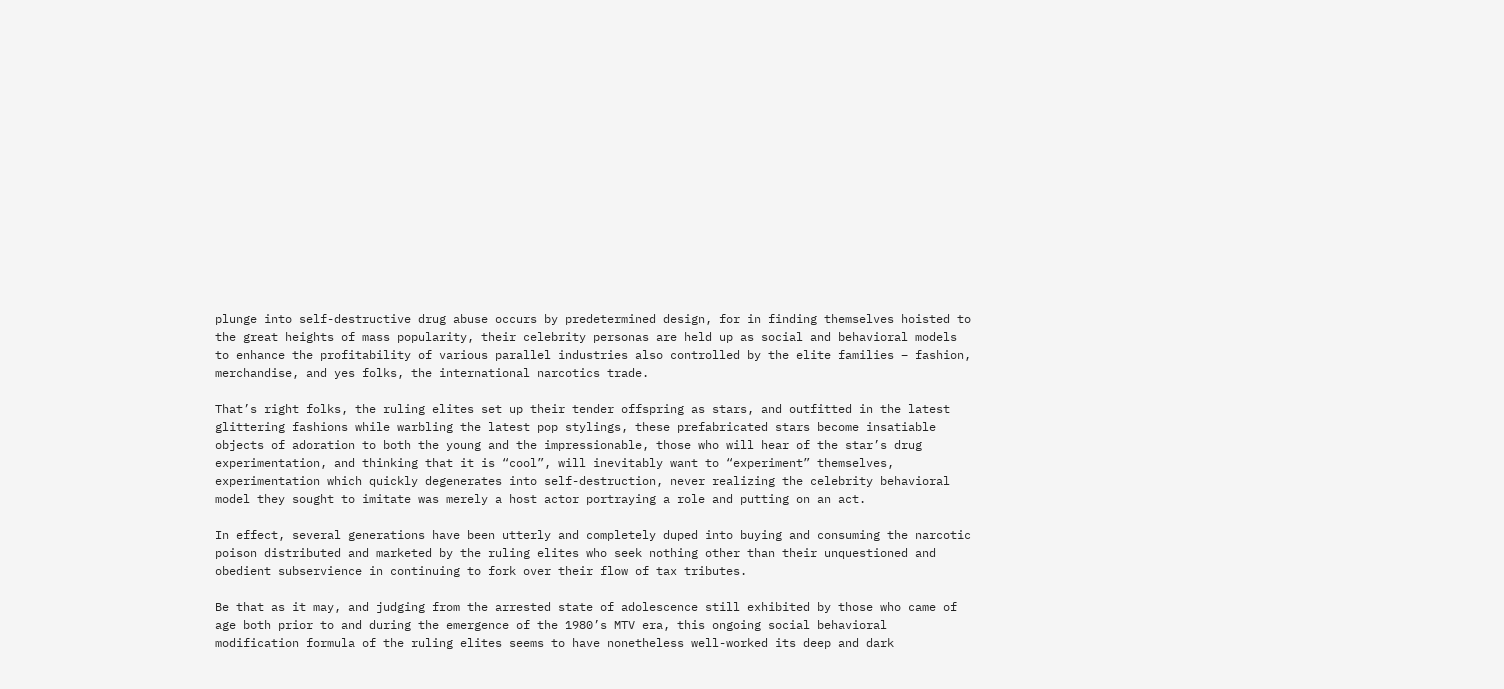plunge into self-destructive drug abuse occurs by predetermined design, for in finding themselves hoisted to the great heights of mass popularity, their celebrity personas are held up as social and behavioral models to enhance the profitability of various parallel industries also controlled by the elite families – fashion, merchandise, and yes folks, the international narcotics trade.

That’s right folks, the ruling elites set up their tender offspring as stars, and outfitted in the latest glittering fashions while warbling the latest pop stylings, these prefabricated stars become insatiable objects of adoration to both the young and the impressionable, those who will hear of the star’s drug experimentation, and thinking that it is “cool”, will inevitably want to “experiment” themselves, experimentation which quickly degenerates into self-destruction, never realizing the celebrity behavioral model they sought to imitate was merely a host actor portraying a role and putting on an act.

In effect, several generations have been utterly and completely duped into buying and consuming the narcotic poison distributed and marketed by the ruling elites who seek nothing other than their unquestioned and obedient subservience in continuing to fork over their flow of tax tributes.

Be that as it may, and judging from the arrested state of adolescence still exhibited by those who came of age both prior to and during the emergence of the 1980’s MTV era, this ongoing social behavioral modification formula of the ruling elites seems to have nonetheless well-worked its deep and dark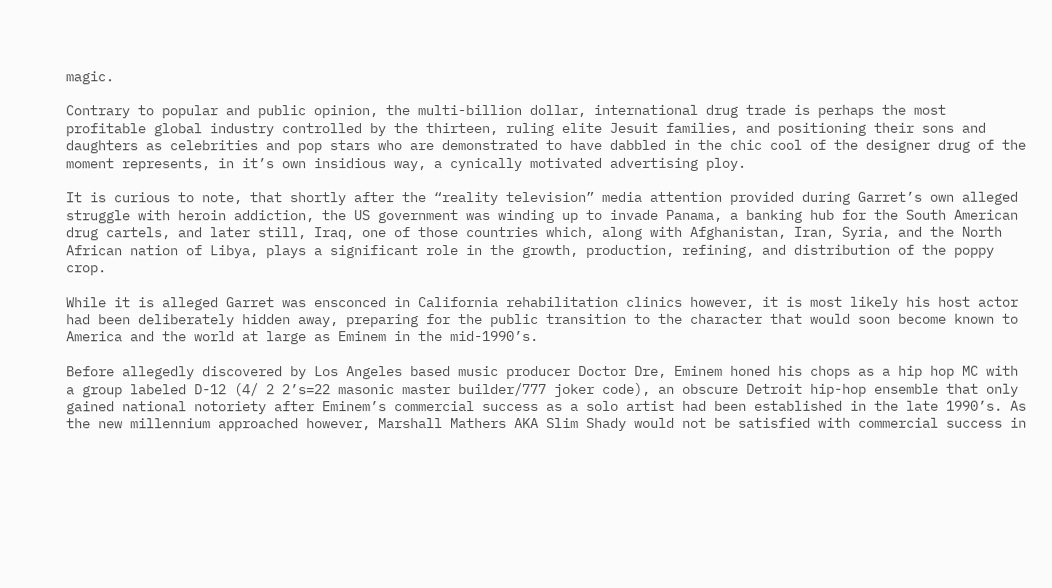magic.

Contrary to popular and public opinion, the multi-billion dollar, international drug trade is perhaps the most profitable global industry controlled by the thirteen, ruling elite Jesuit families, and positioning their sons and daughters as celebrities and pop stars who are demonstrated to have dabbled in the chic cool of the designer drug of the moment represents, in it’s own insidious way, a cynically motivated advertising ploy.

It is curious to note, that shortly after the “reality television” media attention provided during Garret’s own alleged struggle with heroin addiction, the US government was winding up to invade Panama, a banking hub for the South American drug cartels, and later still, Iraq, one of those countries which, along with Afghanistan, Iran, Syria, and the North African nation of Libya, plays a significant role in the growth, production, refining, and distribution of the poppy crop.

While it is alleged Garret was ensconced in California rehabilitation clinics however, it is most likely his host actor had been deliberately hidden away, preparing for the public transition to the character that would soon become known to America and the world at large as Eminem in the mid-1990’s.

Before allegedly discovered by Los Angeles based music producer Doctor Dre, Eminem honed his chops as a hip hop MC with a group labeled D-12 (4/ 2 2’s=22 masonic master builder/777 joker code), an obscure Detroit hip-hop ensemble that only gained national notoriety after Eminem’s commercial success as a solo artist had been established in the late 1990’s. As the new millennium approached however, Marshall Mathers AKA Slim Shady would not be satisfied with commercial success in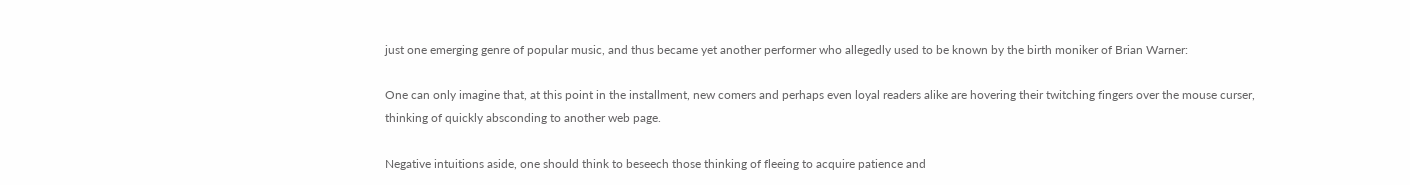just one emerging genre of popular music, and thus became yet another performer who allegedly used to be known by the birth moniker of Brian Warner:

One can only imagine that, at this point in the installment, new comers and perhaps even loyal readers alike are hovering their twitching fingers over the mouse curser, thinking of quickly absconding to another web page.

Negative intuitions aside, one should think to beseech those thinking of fleeing to acquire patience and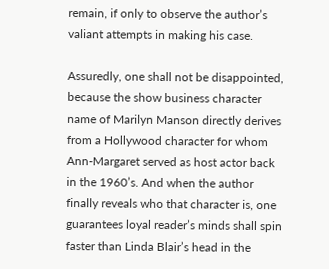remain, if only to observe the author’s valiant attempts in making his case.

Assuredly, one shall not be disappointed, because the show business character name of Marilyn Manson directly derives from a Hollywood character for whom Ann-Margaret served as host actor back in the 1960’s. And when the author finally reveals who that character is, one guarantees loyal reader’s minds shall spin faster than Linda Blair’s head in the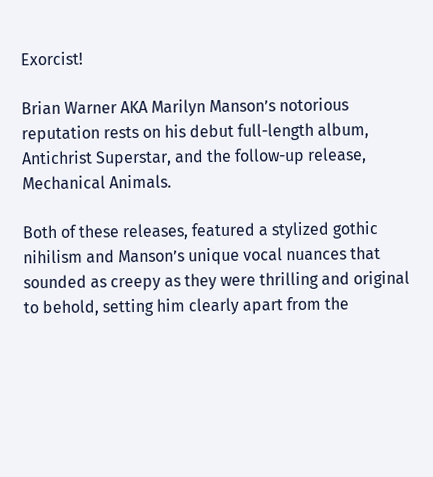Exorcist!

Brian Warner AKA Marilyn Manson’s notorious reputation rests on his debut full-length album, Antichrist Superstar, and the follow-up release, Mechanical Animals.

Both of these releases, featured a stylized gothic nihilism and Manson’s unique vocal nuances that sounded as creepy as they were thrilling and original to behold, setting him clearly apart from the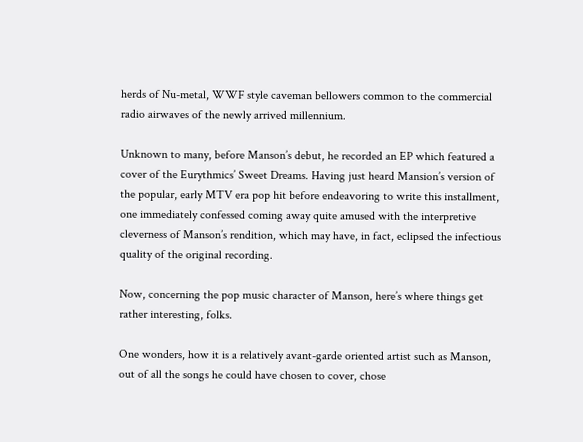herds of Nu-metal, WWF style caveman bellowers common to the commercial radio airwaves of the newly arrived millennium.

Unknown to many, before Manson’s debut, he recorded an EP which featured a cover of the Eurythmics’ Sweet Dreams. Having just heard Mansion’s version of the popular, early MTV era pop hit before endeavoring to write this installment, one immediately confessed coming away quite amused with the interpretive cleverness of Manson’s rendition, which may have, in fact, eclipsed the infectious quality of the original recording.

Now, concerning the pop music character of Manson, here’s where things get rather interesting, folks.

One wonders, how it is a relatively avant-garde oriented artist such as Manson, out of all the songs he could have chosen to cover, chose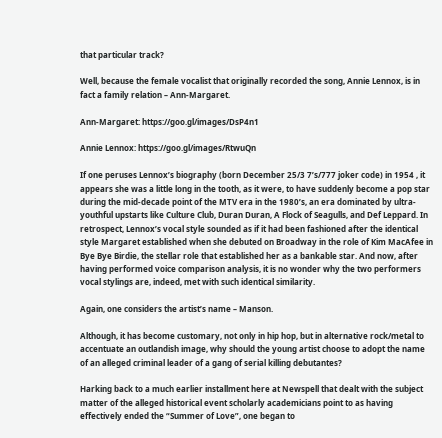that particular track?

Well, because the female vocalist that originally recorded the song, Annie Lennox, is in fact a family relation – Ann-Margaret.

Ann-Margaret: https://goo.gl/images/DsP4n1

Annie Lennox: https://goo.gl/images/RtwuQn

If one peruses Lennox’s biography (born December 25/3 7’s/777 joker code) in 1954 , it appears she was a little long in the tooth, as it were, to have suddenly become a pop star during the mid-decade point of the MTV era in the 1980’s, an era dominated by ultra-youthful upstarts like Culture Club, Duran Duran, A Flock of Seagulls, and Def Leppard. In retrospect, Lennox’s vocal style sounded as if it had been fashioned after the identical style Margaret established when she debuted on Broadway in the role of Kim MacAfee in Bye Bye Birdie, the stellar role that established her as a bankable star. And now, after having performed voice comparison analysis, it is no wonder why the two performers vocal stylings are, indeed, met with such identical similarity.

Again, one considers the artist’s name – Manson.

Although, it has become customary, not only in hip hop, but in alternative rock/metal to accentuate an outlandish image, why should the young artist choose to adopt the name of an alleged criminal leader of a gang of serial killing debutantes?

Harking back to a much earlier installment here at Newspell that dealt with the subject matter of the alleged historical event scholarly academicians point to as having effectively ended the “Summer of Love”, one began to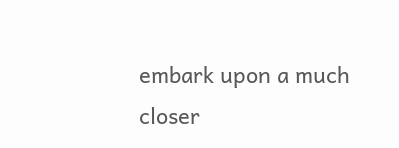embark upon a much closer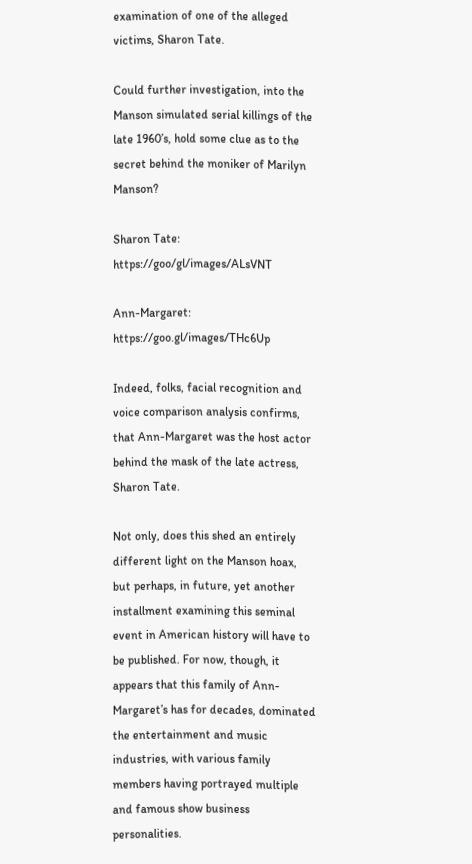examination of one of the alleged victims, Sharon Tate.

Could further investigation, into the Manson simulated serial killings of the late 1960’s, hold some clue as to the secret behind the moniker of Marilyn Manson?

Sharon Tate:  https://goo/gl/images/ALsVNT

Ann-Margaret:  https://goo.gl/images/THc6Up

Indeed, folks, facial recognition and voice comparison analysis confirms, that Ann-Margaret was the host actor behind the mask of the late actress, Sharon Tate.

Not only, does this shed an entirely different light on the Manson hoax, but perhaps, in future, yet another installment examining this seminal event in American history will have to be published. For now, though, it appears that this family of Ann-Margaret’s has for decades, dominated the entertainment and music industries, with various family members having portrayed multiple and famous show business personalities.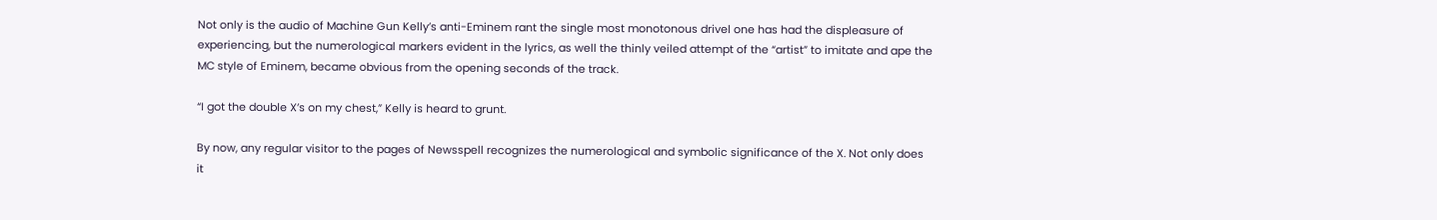Not only is the audio of Machine Gun Kelly’s anti-Eminem rant the single most monotonous drivel one has had the displeasure of experiencing, but the numerological markers evident in the lyrics, as well the thinly veiled attempt of the “artist” to imitate and ape the MC style of Eminem, became obvious from the opening seconds of the track.

“I got the double X’s on my chest,” Kelly is heard to grunt.

By now, any regular visitor to the pages of Newsspell recognizes the numerological and symbolic significance of the X. Not only does it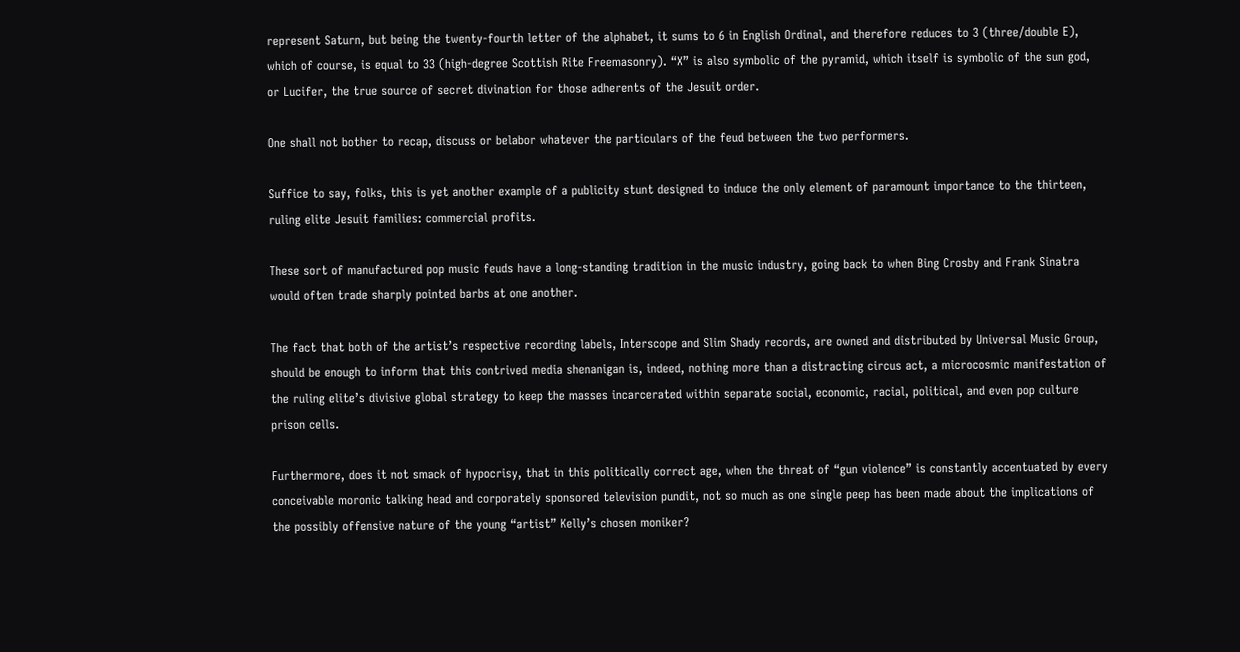represent Saturn, but being the twenty-fourth letter of the alphabet, it sums to 6 in English Ordinal, and therefore reduces to 3 (three/double E), which of course, is equal to 33 (high-degree Scottish Rite Freemasonry). “X” is also symbolic of the pyramid, which itself is symbolic of the sun god, or Lucifer, the true source of secret divination for those adherents of the Jesuit order.

One shall not bother to recap, discuss or belabor whatever the particulars of the feud between the two performers.

Suffice to say, folks, this is yet another example of a publicity stunt designed to induce the only element of paramount importance to the thirteen, ruling elite Jesuit families: commercial profits.

These sort of manufactured pop music feuds have a long-standing tradition in the music industry, going back to when Bing Crosby and Frank Sinatra would often trade sharply pointed barbs at one another.

The fact that both of the artist’s respective recording labels, Interscope and Slim Shady records, are owned and distributed by Universal Music Group, should be enough to inform that this contrived media shenanigan is, indeed, nothing more than a distracting circus act, a microcosmic manifestation of the ruling elite’s divisive global strategy to keep the masses incarcerated within separate social, economic, racial, political, and even pop culture prison cells.

Furthermore, does it not smack of hypocrisy, that in this politically correct age, when the threat of “gun violence” is constantly accentuated by every conceivable moronic talking head and corporately sponsored television pundit, not so much as one single peep has been made about the implications of the possibly offensive nature of the young “artist” Kelly’s chosen moniker?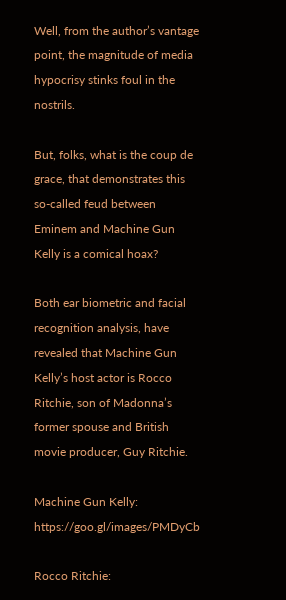Well, from the author’s vantage point, the magnitude of media hypocrisy stinks foul in the nostrils.

But, folks, what is the coup de grace, that demonstrates this so-called feud between Eminem and Machine Gun Kelly is a comical hoax?

Both ear biometric and facial recognition analysis, have revealed that Machine Gun Kelly’s host actor is Rocco Ritchie, son of Madonna’s former spouse and British movie producer, Guy Ritchie.

Machine Gun Kelly: https://goo.gl/images/PMDyCb

Rocco Ritchie: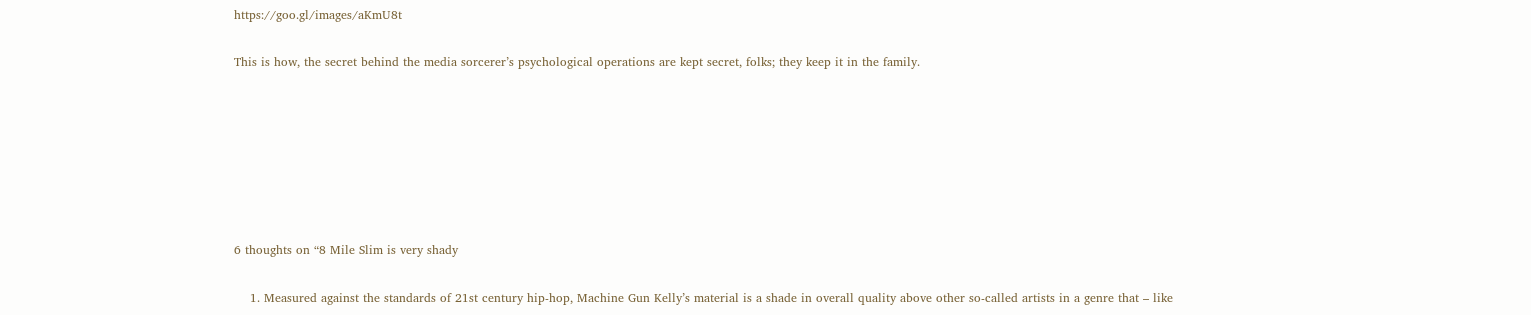https://goo.gl/images/aKmU8t

This is how, the secret behind the media sorcerer’s psychological operations are kept secret, folks; they keep it in the family.







6 thoughts on “8 Mile Slim is very shady

    1. Measured against the standards of 21st century hip-hop, Machine Gun Kelly’s material is a shade in overall quality above other so-called artists in a genre that – like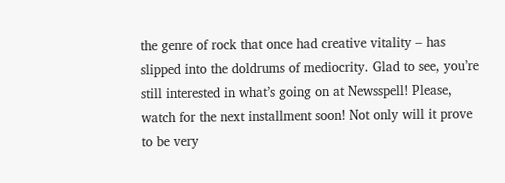the genre of rock that once had creative vitality – has slipped into the doldrums of mediocrity. Glad to see, you’re still interested in what’s going on at Newsspell! Please, watch for the next installment soon! Not only will it prove to be very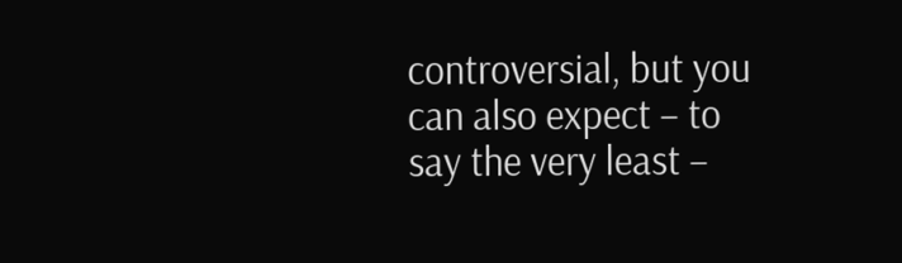controversial, but you can also expect – to say the very least –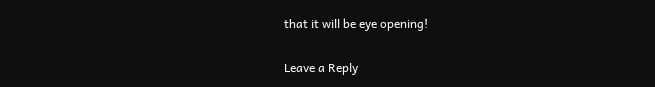that it will be eye opening!

Leave a Reply